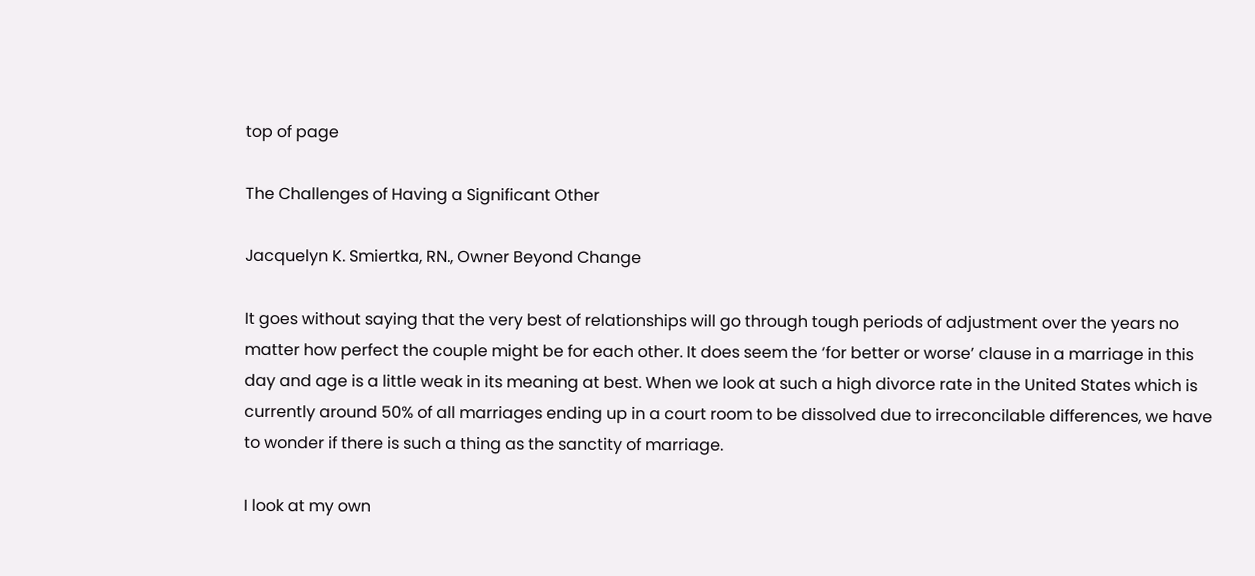top of page

The Challenges of Having a Significant Other

Jacquelyn K. Smiertka, RN., Owner Beyond Change

It goes without saying that the very best of relationships will go through tough periods of adjustment over the years no matter how perfect the couple might be for each other. It does seem the ‘for better or worse’ clause in a marriage in this day and age is a little weak in its meaning at best. When we look at such a high divorce rate in the United States which is currently around 50% of all marriages ending up in a court room to be dissolved due to irreconcilable differences, we have to wonder if there is such a thing as the sanctity of marriage.

I look at my own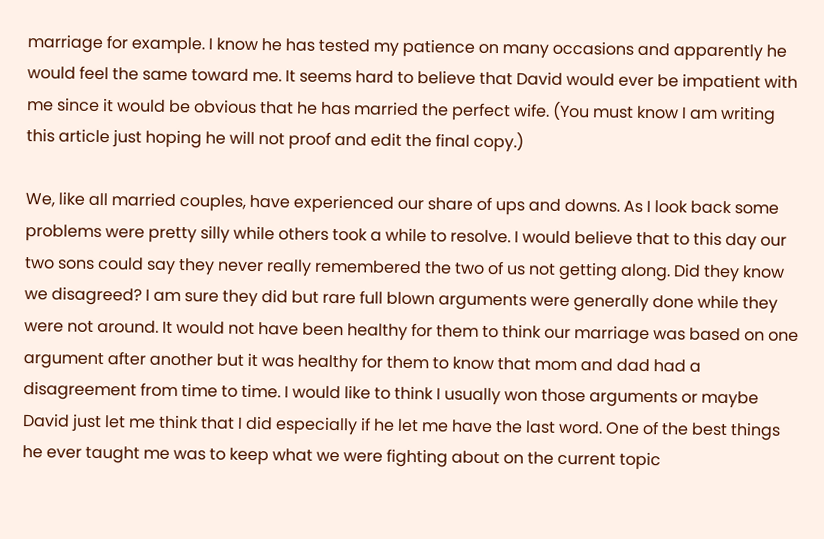marriage for example. I know he has tested my patience on many occasions and apparently he would feel the same toward me. It seems hard to believe that David would ever be impatient with me since it would be obvious that he has married the perfect wife. (You must know I am writing this article just hoping he will not proof and edit the final copy.)

We, like all married couples, have experienced our share of ups and downs. As I look back some problems were pretty silly while others took a while to resolve. I would believe that to this day our two sons could say they never really remembered the two of us not getting along. Did they know we disagreed? I am sure they did but rare full blown arguments were generally done while they were not around. It would not have been healthy for them to think our marriage was based on one argument after another but it was healthy for them to know that mom and dad had a disagreement from time to time. I would like to think I usually won those arguments or maybe David just let me think that I did especially if he let me have the last word. One of the best things he ever taught me was to keep what we were fighting about on the current topic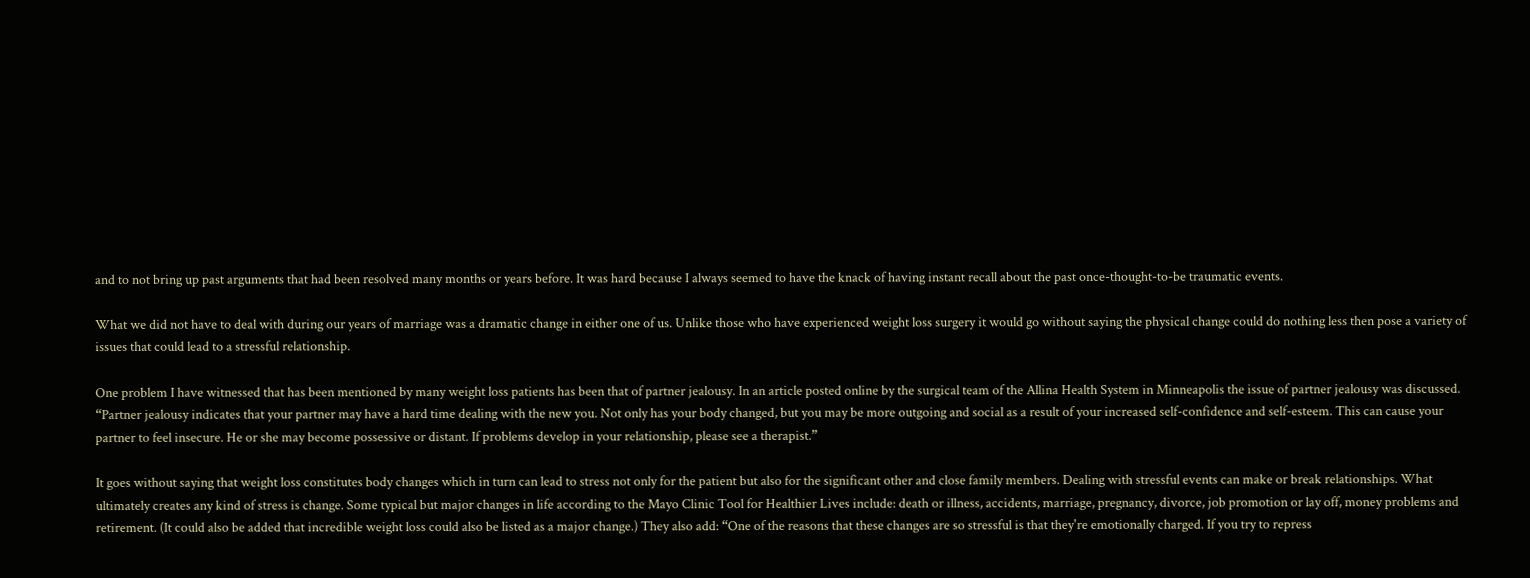and to not bring up past arguments that had been resolved many months or years before. It was hard because I always seemed to have the knack of having instant recall about the past once-thought-to-be traumatic events.

What we did not have to deal with during our years of marriage was a dramatic change in either one of us. Unlike those who have experienced weight loss surgery it would go without saying the physical change could do nothing less then pose a variety of issues that could lead to a stressful relationship.

One problem I have witnessed that has been mentioned by many weight loss patients has been that of partner jealousy. In an article posted online by the surgical team of the Allina Health System in Minneapolis the issue of partner jealousy was discussed. “Partner jealousy indicates that your partner may have a hard time dealing with the new you. Not only has your body changed, but you may be more outgoing and social as a result of your increased self-confidence and self-esteem. This can cause your partner to feel insecure. He or she may become possessive or distant. If problems develop in your relationship, please see a therapist.”

It goes without saying that weight loss constitutes body changes which in turn can lead to stress not only for the patient but also for the significant other and close family members. Dealing with stressful events can make or break relationships. What ultimately creates any kind of stress is change. Some typical but major changes in life according to the Mayo Clinic Tool for Healthier Lives include: death or illness, accidents, marriage, pregnancy, divorce, job promotion or lay off, money problems and retirement. (It could also be added that incredible weight loss could also be listed as a major change.) They also add: “One of the reasons that these changes are so stressful is that they're emotionally charged. If you try to repress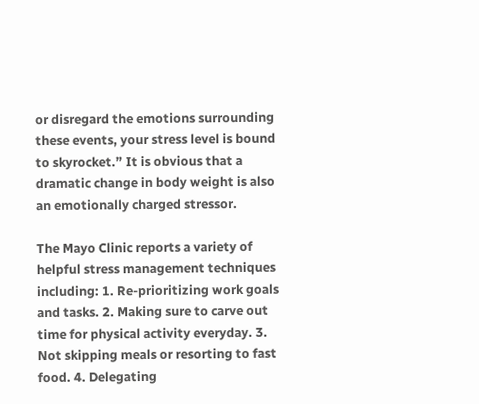or disregard the emotions surrounding these events, your stress level is bound to skyrocket.” It is obvious that a dramatic change in body weight is also an emotionally charged stressor.

The Mayo Clinic reports a variety of helpful stress management techniques including: 1. Re-prioritizing work goals and tasks. 2. Making sure to carve out time for physical activity everyday. 3. Not skipping meals or resorting to fast food. 4. Delegating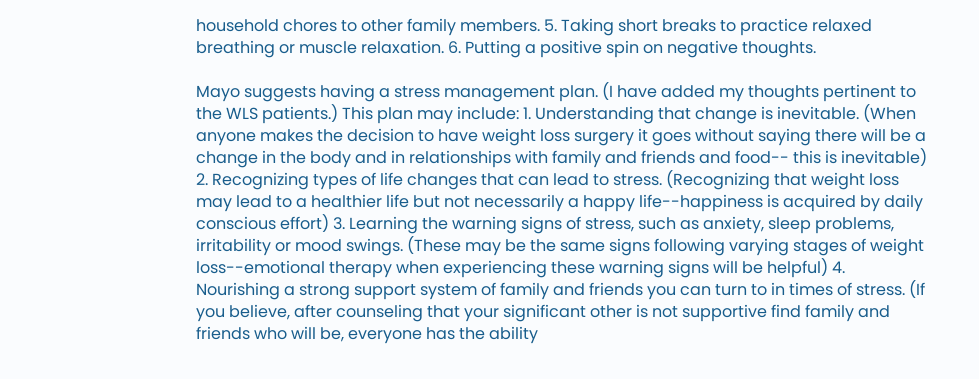household chores to other family members. 5. Taking short breaks to practice relaxed breathing or muscle relaxation. 6. Putting a positive spin on negative thoughts.

Mayo suggests having a stress management plan. (I have added my thoughts pertinent to the WLS patients.) This plan may include: 1. Understanding that change is inevitable. (When anyone makes the decision to have weight loss surgery it goes without saying there will be a change in the body and in relationships with family and friends and food-- this is inevitable) 2. Recognizing types of life changes that can lead to stress. (Recognizing that weight loss may lead to a healthier life but not necessarily a happy life--happiness is acquired by daily conscious effort) 3. Learning the warning signs of stress, such as anxiety, sleep problems, irritability or mood swings. (These may be the same signs following varying stages of weight loss--emotional therapy when experiencing these warning signs will be helpful) 4. Nourishing a strong support system of family and friends you can turn to in times of stress. (If you believe, after counseling that your significant other is not supportive find family and friends who will be, everyone has the ability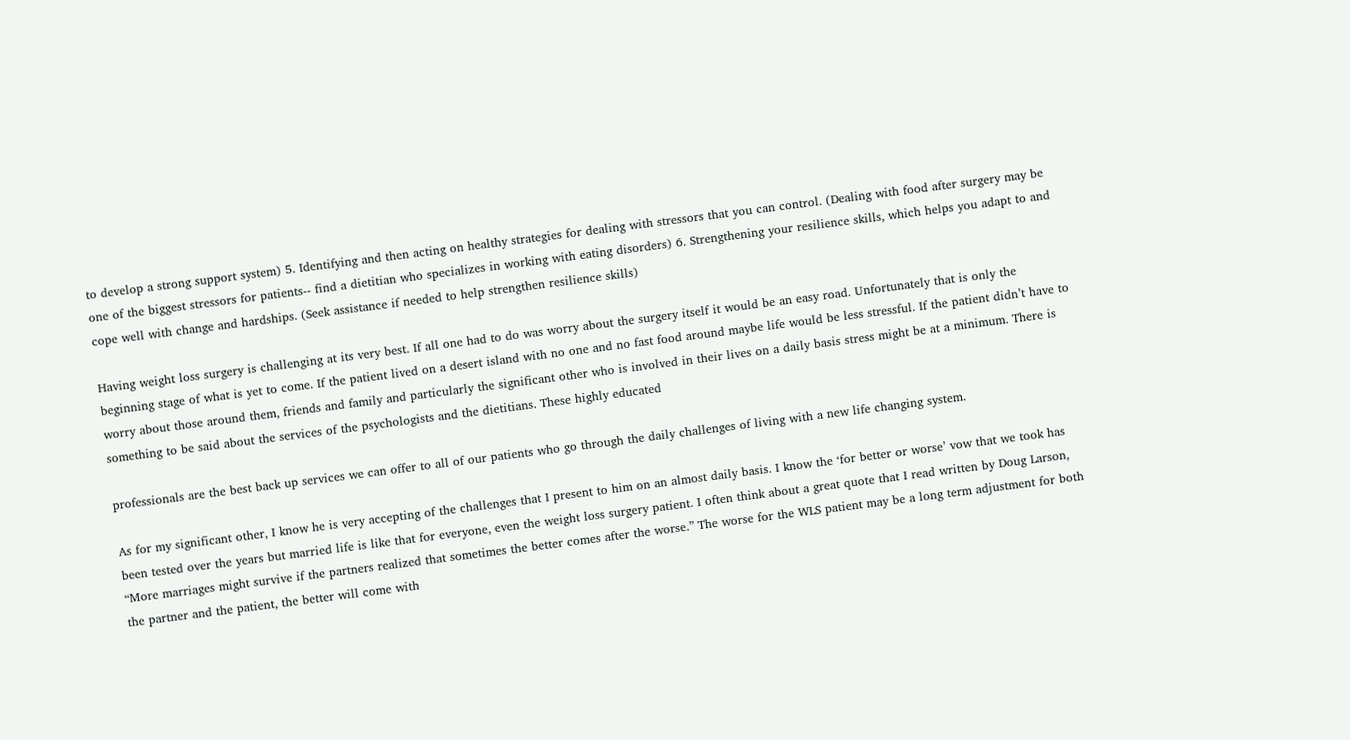to develop a strong support system) 5. Identifying and then acting on healthy strategies for dealing with stressors that you can control. (Dealing with food after surgery may be one of the biggest stressors for patients-- find a dietitian who specializes in working with eating disorders) 6. Strengthening your resilience skills, which helps you adapt to and cope well with change and hardships. (Seek assistance if needed to help strengthen resilience skills)

Having weight loss surgery is challenging at its very best. If all one had to do was worry about the surgery itself it would be an easy road. Unfortunately that is only the beginning stage of what is yet to come. If the patient lived on a desert island with no one and no fast food around maybe life would be less stressful. If the patient didn’t have to worry about those around them, friends and family and particularly the significant other who is involved in their lives on a daily basis stress might be at a minimum. There is something to be said about the services of the psychologists and the dietitians. These highly educated

professionals are the best back up services we can offer to all of our patients who go through the daily challenges of living with a new life changing system.

As for my significant other, I know he is very accepting of the challenges that I present to him on an almost daily basis. I know the ‘for better or worse’ vow that we took has been tested over the years but married life is like that for everyone, even the weight loss surgery patient. I often think about a great quote that I read written by Doug Larson, “More marriages might survive if the partners realized that sometimes the better comes after the worse.” The worse for the WLS patient may be a long term adjustment for both the partner and the patient, the better will come with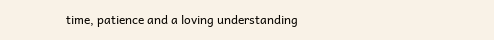time, patience and a loving understanding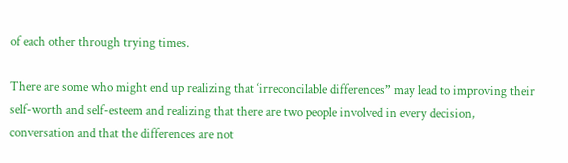of each other through trying times.

There are some who might end up realizing that ‘irreconcilable differences” may lead to improving their self-worth and self-esteem and realizing that there are two people involved in every decision, conversation and that the differences are not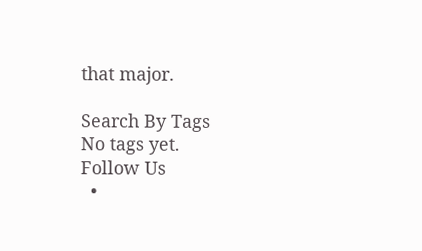that major.

Search By Tags
No tags yet.
Follow Us
  •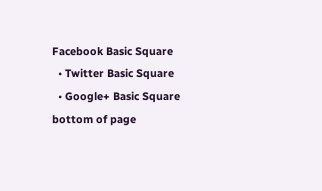Facebook Basic Square
  • Twitter Basic Square
  • Google+ Basic Square
bottom of page